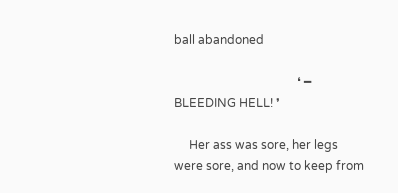ball abandoned

                                         ❛ ━ BLEEDING HELL! ❜

     Her ass was sore, her legs were sore, and now to keep from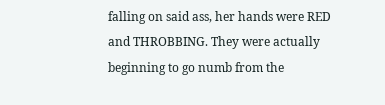falling on said ass, her hands were RED and THROBBING. They were actually beginning to go numb from the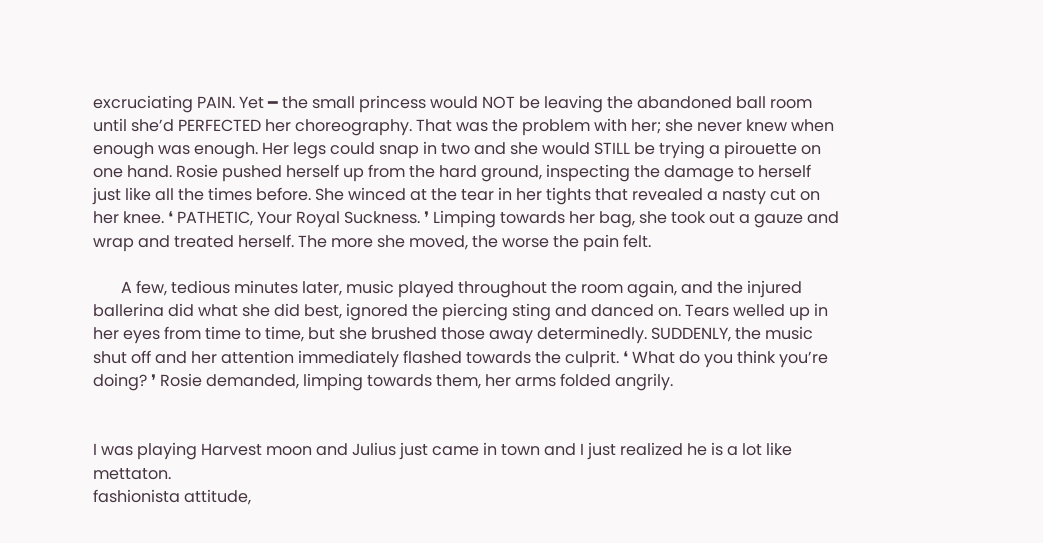excruciating PAIN. Yet ━ the small princess would NOT be leaving the abandoned ball room until she’d PERFECTED her choreography. That was the problem with her; she never knew when enough was enough. Her legs could snap in two and she would STILL be trying a pirouette on one hand. Rosie pushed herself up from the hard ground, inspecting the damage to herself just like all the times before. She winced at the tear in her tights that revealed a nasty cut on her knee. ❛ PATHETIC, Your Royal Suckness. ❜ Limping towards her bag, she took out a gauze and wrap and treated herself. The more she moved, the worse the pain felt.

       A few, tedious minutes later, music played throughout the room again, and the injured ballerina did what she did best, ignored the piercing sting and danced on. Tears welled up in her eyes from time to time, but she brushed those away determinedly. SUDDENLY, the music shut off and her attention immediately flashed towards the culprit. ❛ What do you think you’re doing? ❜ Rosie demanded, limping towards them, her arms folded angrily.


I was playing Harvest moon and Julius just came in town and I just realized he is a lot like mettaton.
fashionista attitude,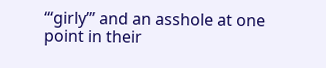‘‘‘girly’’’ and an asshole at one point in their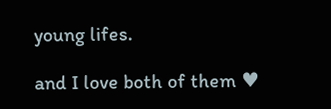young lifes.

and I love both of them ♥